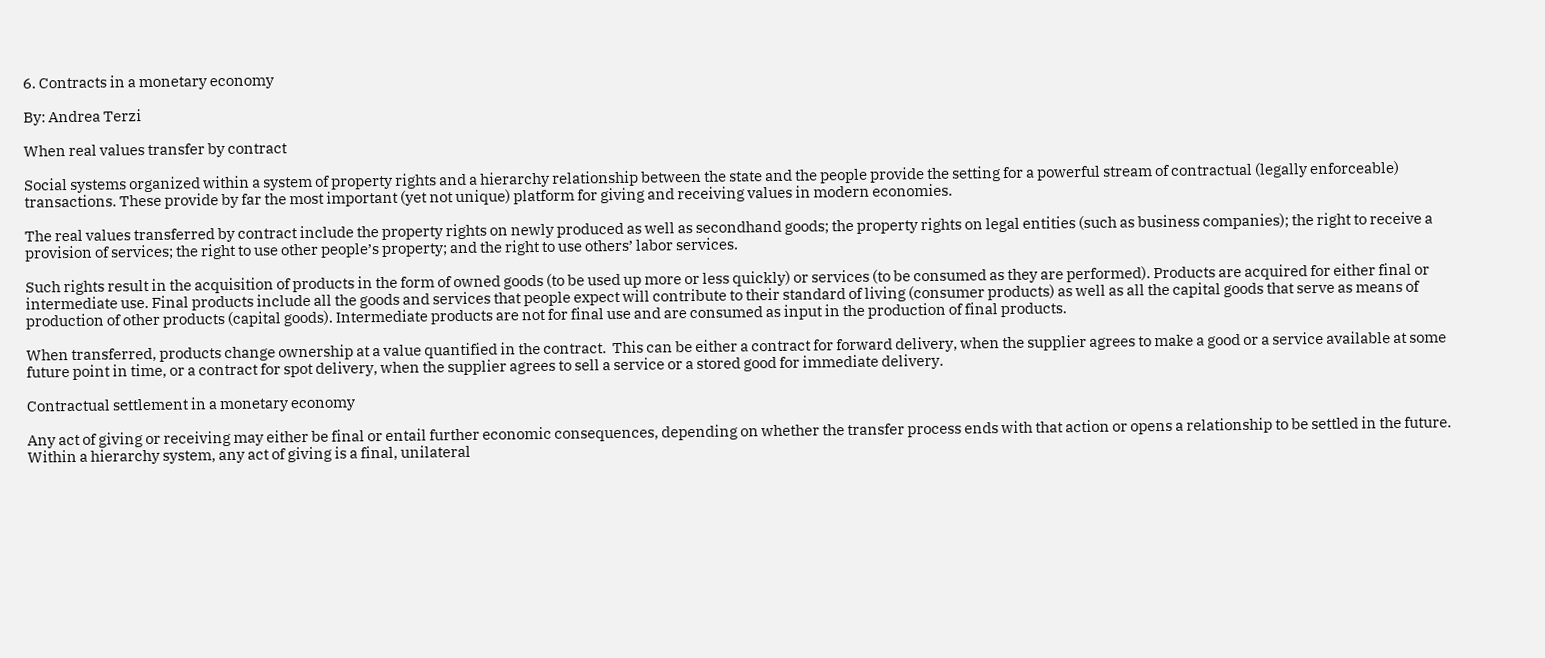6. Contracts in a monetary economy

By: Andrea Terzi

When real values transfer by contract

Social systems organized within a system of property rights and a hierarchy relationship between the state and the people provide the setting for a powerful stream of contractual (legally enforceable) transactions. These provide by far the most important (yet not unique) platform for giving and receiving values in modern economies.

The real values transferred by contract include the property rights on newly produced as well as secondhand goods; the property rights on legal entities (such as business companies); the right to receive a provision of services; the right to use other people’s property; and the right to use others’ labor services.

Such rights result in the acquisition of products in the form of owned goods (to be used up more or less quickly) or services (to be consumed as they are performed). Products are acquired for either final or intermediate use. Final products include all the goods and services that people expect will contribute to their standard of living (consumer products) as well as all the capital goods that serve as means of production of other products (capital goods). Intermediate products are not for final use and are consumed as input in the production of final products.

When transferred, products change ownership at a value quantified in the contract.  This can be either a contract for forward delivery, when the supplier agrees to make a good or a service available at some future point in time, or a contract for spot delivery, when the supplier agrees to sell a service or a stored good for immediate delivery.

Contractual settlement in a monetary economy

Any act of giving or receiving may either be final or entail further economic consequences, depending on whether the transfer process ends with that action or opens a relationship to be settled in the future. Within a hierarchy system, any act of giving is a final, unilateral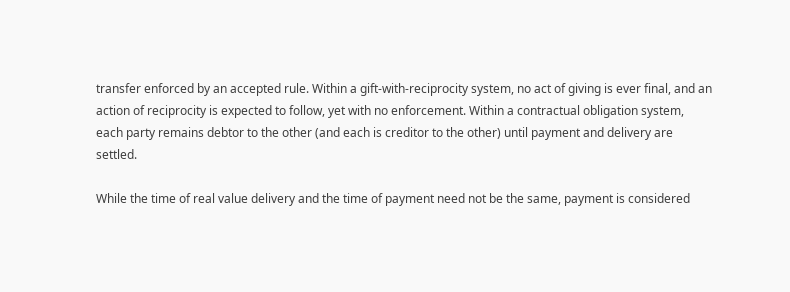transfer enforced by an accepted rule. Within a gift-with-reciprocity system, no act of giving is ever final, and an action of reciprocity is expected to follow, yet with no enforcement. Within a contractual obligation system, each party remains debtor to the other (and each is creditor to the other) until payment and delivery are settled.

While the time of real value delivery and the time of payment need not be the same, payment is considered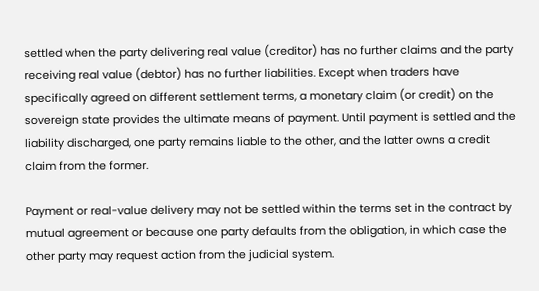settled when the party delivering real value (creditor) has no further claims and the party receiving real value (debtor) has no further liabilities. Except when traders have specifically agreed on different settlement terms, a monetary claim (or credit) on the sovereign state provides the ultimate means of payment. Until payment is settled and the liability discharged, one party remains liable to the other, and the latter owns a credit claim from the former.

Payment or real-value delivery may not be settled within the terms set in the contract by mutual agreement or because one party defaults from the obligation, in which case the other party may request action from the judicial system.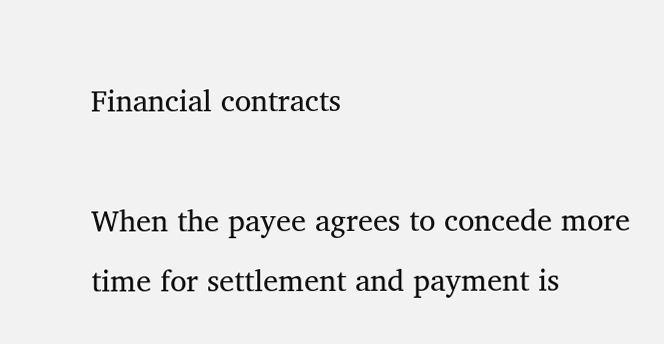Financial contracts

When the payee agrees to concede more time for settlement and payment is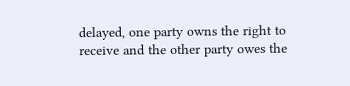delayed, one party owns the right to receive and the other party owes the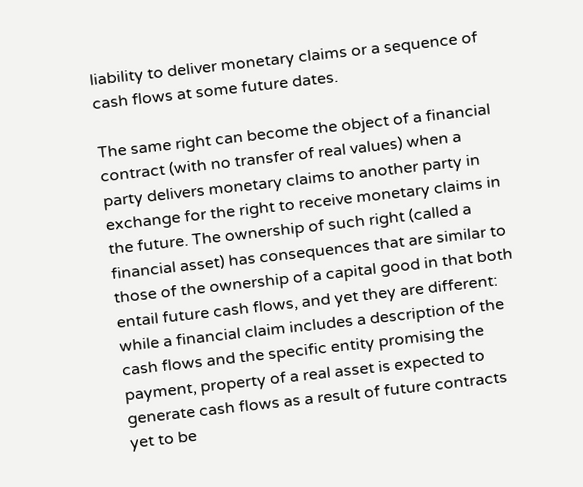liability to deliver monetary claims or a sequence of cash flows at some future dates.

The same right can become the object of a financial contract (with no transfer of real values) when a party delivers monetary claims to another party in exchange for the right to receive monetary claims in the future. The ownership of such right (called a financial asset) has consequences that are similar to those of the ownership of a capital good in that both entail future cash flows, and yet they are different: while a financial claim includes a description of the cash flows and the specific entity promising the payment, property of a real asset is expected to generate cash flows as a result of future contracts yet to be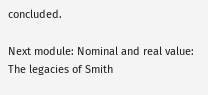concluded.

Next module: Nominal and real value: The legacies of Smith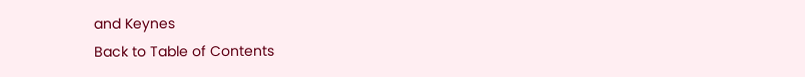and Keynes
Back to Table of Contents